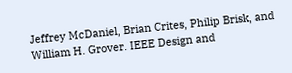Jeffrey McDaniel, Brian Crites, Philip Brisk, and William H. Grover. IEEE Design and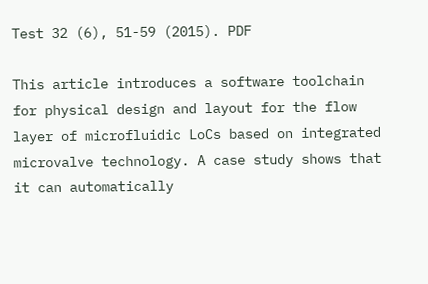Test 32 (6), 51-59 (2015). PDF

This article introduces a software toolchain for physical design and layout for the flow layer of microfluidic LoCs based on integrated microvalve technology. A case study shows that it can automatically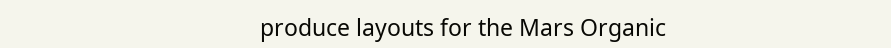produce layouts for the Mars Organic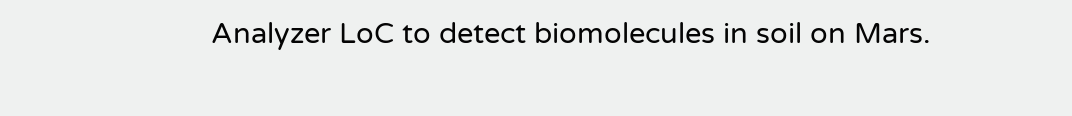Analyzer LoC to detect biomolecules in soil on Mars.